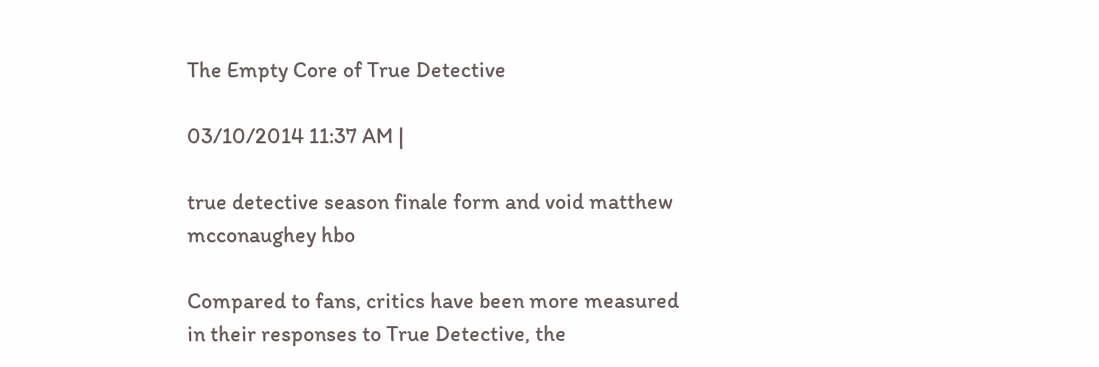The Empty Core of True Detective

03/10/2014 11:37 AM |

true detective season finale form and void matthew mcconaughey hbo

Compared to fans, critics have been more measured in their responses to True Detective, the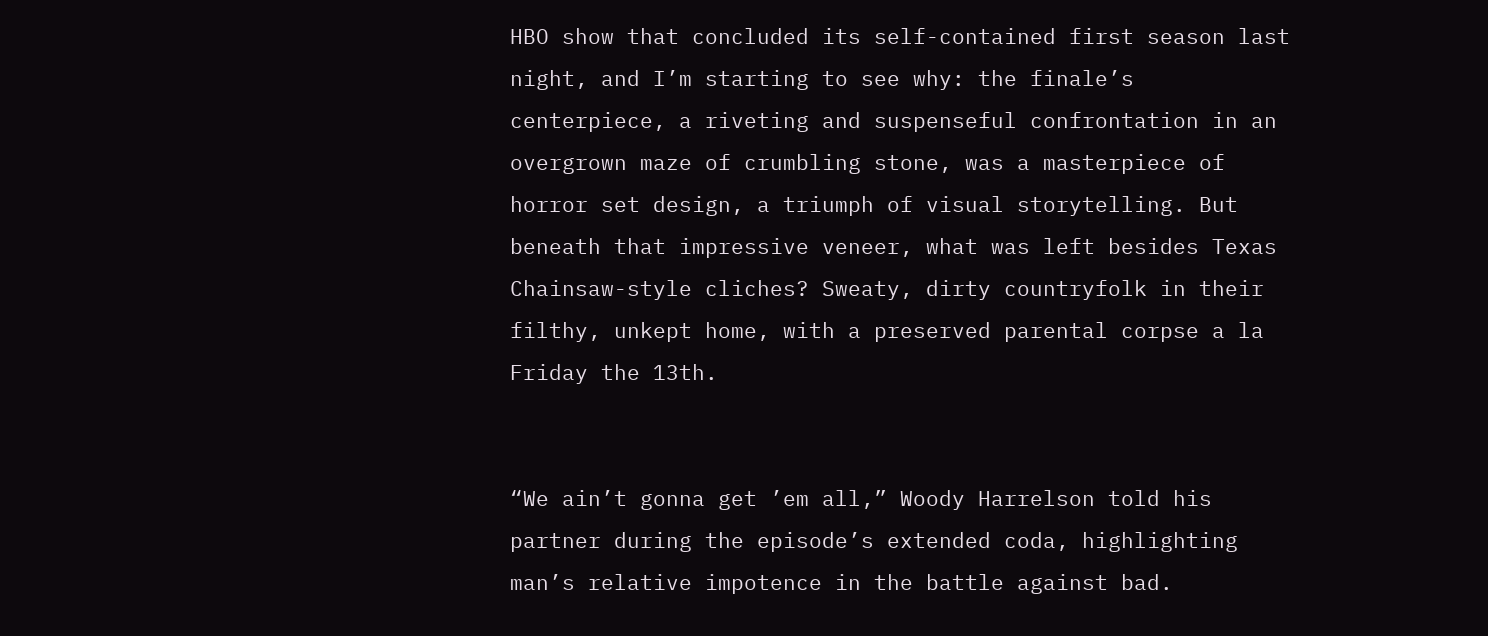HBO show that concluded its self-contained first season last night, and I’m starting to see why: the finale’s centerpiece, a riveting and suspenseful confrontation in an overgrown maze of crumbling stone, was a masterpiece of horror set design, a triumph of visual storytelling. But beneath that impressive veneer, what was left besides Texas Chainsaw-style cliches? Sweaty, dirty countryfolk in their filthy, unkept home, with a preserved parental corpse a la Friday the 13th.


“We ain’t gonna get ’em all,” Woody Harrelson told his partner during the episode’s extended coda, highlighting man’s relative impotence in the battle against bad.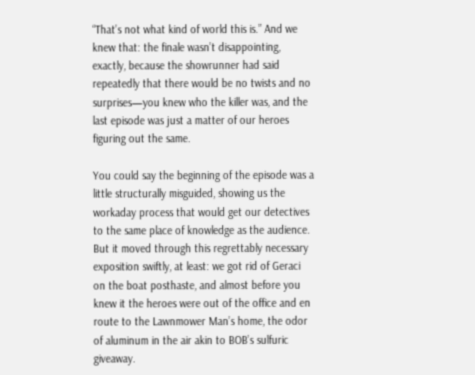“That’s not what kind of world this is.” And we knew that: the finale wasn’t disappointing, exactly, because the showrunner had said repeatedly that there would be no twists and no surprises—you knew who the killer was, and the last episode was just a matter of our heroes figuring out the same.

You could say the beginning of the episode was a little structurally misguided, showing us the workaday process that would get our detectives to the same place of knowledge as the audience. But it moved through this regrettably necessary exposition swiftly, at least: we got rid of Geraci on the boat posthaste, and almost before you knew it the heroes were out of the office and en route to the Lawnmower Man’s home, the odor of aluminum in the air akin to BOB’s sulfuric giveaway.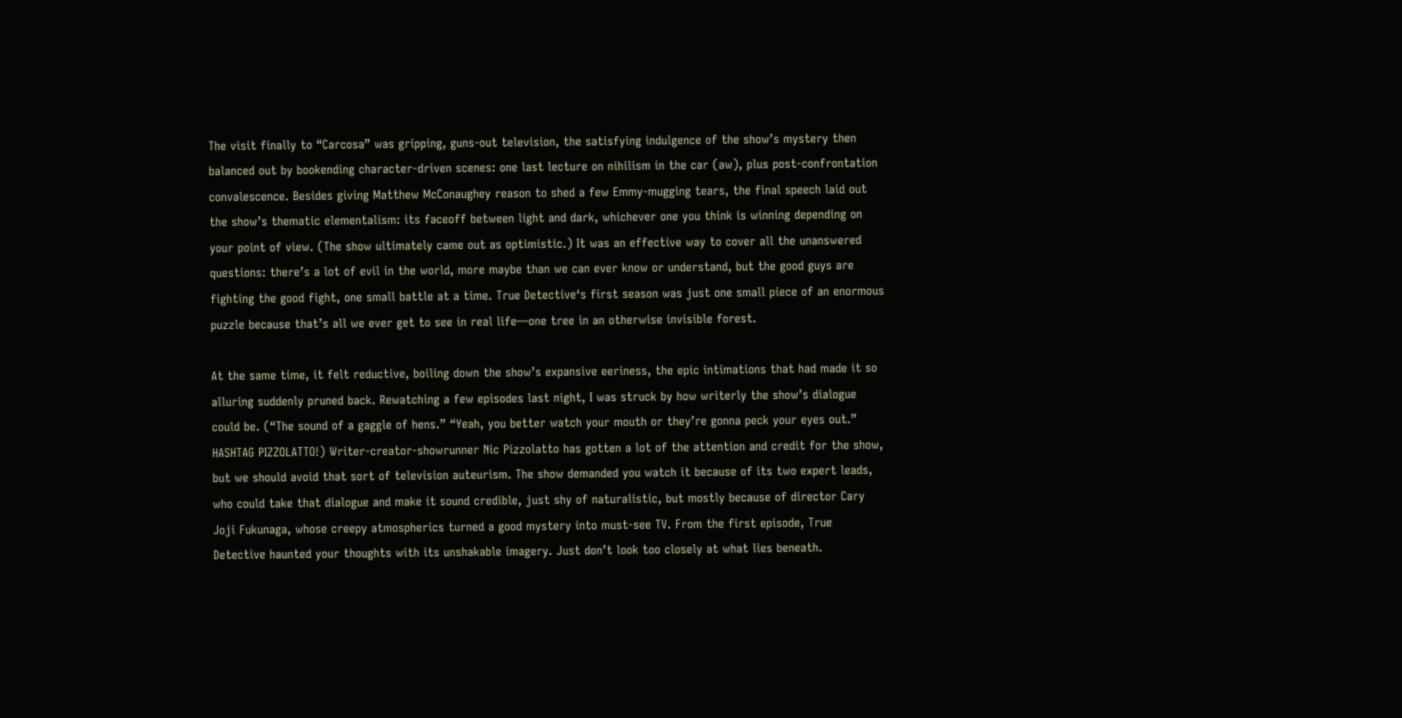The visit finally to “Carcosa” was gripping, guns-out television, the satisfying indulgence of the show’s mystery then balanced out by bookending character-driven scenes: one last lecture on nihilism in the car (aw), plus post-confrontation convalescence. Besides giving Matthew McConaughey reason to shed a few Emmy-mugging tears, the final speech laid out the show’s thematic elementalism: its faceoff between light and dark, whichever one you think is winning depending on your point of view. (The show ultimately came out as optimistic.) It was an effective way to cover all the unanswered questions: there’s a lot of evil in the world, more maybe than we can ever know or understand, but the good guys are fighting the good fight, one small battle at a time. True Detective‘s first season was just one small piece of an enormous puzzle because that’s all we ever get to see in real life—one tree in an otherwise invisible forest.

At the same time, it felt reductive, boiling down the show’s expansive eeriness, the epic intimations that had made it so alluring suddenly pruned back. Rewatching a few episodes last night, I was struck by how writerly the show’s dialogue could be. (“The sound of a gaggle of hens.” “Yeah, you better watch your mouth or they’re gonna peck your eyes out.” HASHTAG PIZZOLATTO!) Writer-creator-showrunner Nic Pizzolatto has gotten a lot of the attention and credit for the show, but we should avoid that sort of television auteurism. The show demanded you watch it because of its two expert leads, who could take that dialogue and make it sound credible, just shy of naturalistic, but mostly because of director Cary Joji Fukunaga, whose creepy atmospherics turned a good mystery into must-see TV. From the first episode, True Detective haunted your thoughts with its unshakable imagery. Just don’t look too closely at what lies beneath.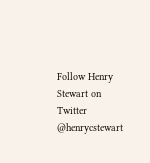Follow Henry Stewart on Twitter @henrycstewart